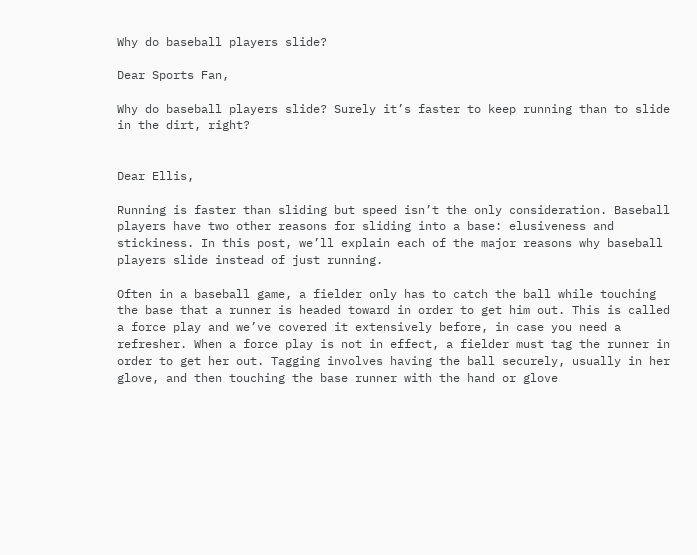Why do baseball players slide?

Dear Sports Fan,

Why do baseball players slide? Surely it’s faster to keep running than to slide in the dirt, right?


Dear Ellis,

Running is faster than sliding but speed isn’t the only consideration. Baseball players have two other reasons for sliding into a base: elusiveness and stickiness. In this post, we’ll explain each of the major reasons why baseball players slide instead of just running.

Often in a baseball game, a fielder only has to catch the ball while touching the base that a runner is headed toward in order to get him out. This is called a force play and we’ve covered it extensively before, in case you need a refresher. When a force play is not in effect, a fielder must tag the runner in order to get her out. Tagging involves having the ball securely, usually in her glove, and then touching the base runner with the hand or glove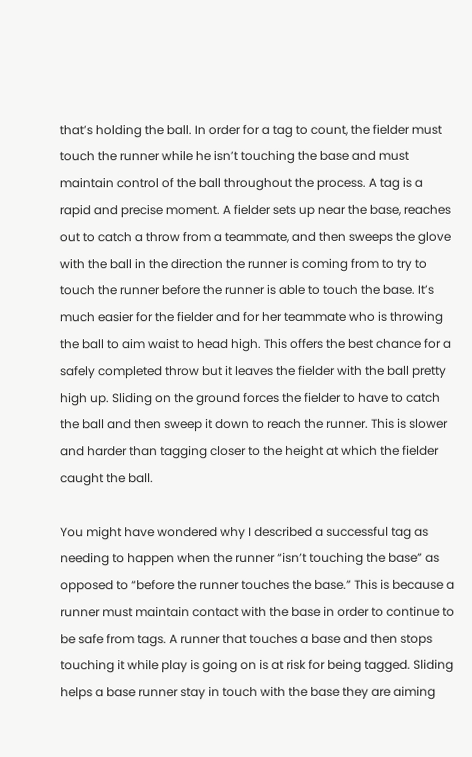that’s holding the ball. In order for a tag to count, the fielder must touch the runner while he isn’t touching the base and must maintain control of the ball throughout the process. A tag is a rapid and precise moment. A fielder sets up near the base, reaches out to catch a throw from a teammate, and then sweeps the glove with the ball in the direction the runner is coming from to try to touch the runner before the runner is able to touch the base. It’s much easier for the fielder and for her teammate who is throwing the ball to aim waist to head high. This offers the best chance for a safely completed throw but it leaves the fielder with the ball pretty high up. Sliding on the ground forces the fielder to have to catch the ball and then sweep it down to reach the runner. This is slower and harder than tagging closer to the height at which the fielder caught the ball.

You might have wondered why I described a successful tag as needing to happen when the runner “isn’t touching the base” as opposed to “before the runner touches the base.” This is because a runner must maintain contact with the base in order to continue to be safe from tags. A runner that touches a base and then stops touching it while play is going on is at risk for being tagged. Sliding helps a base runner stay in touch with the base they are aiming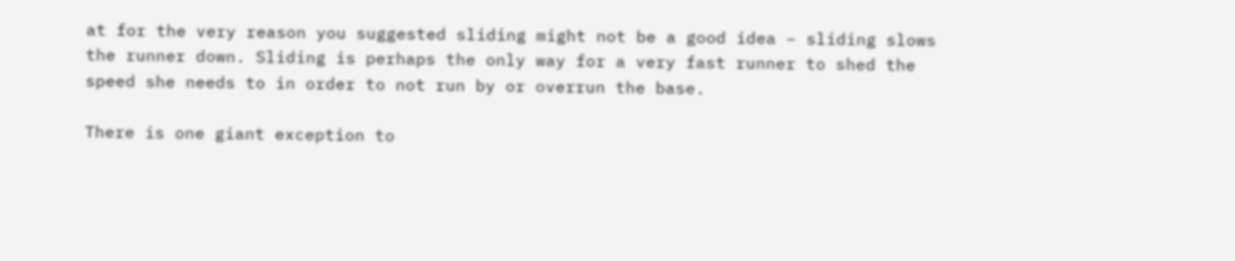at for the very reason you suggested sliding might not be a good idea – sliding slows the runner down. Sliding is perhaps the only way for a very fast runner to shed the speed she needs to in order to not run by or overrun the base.

There is one giant exception to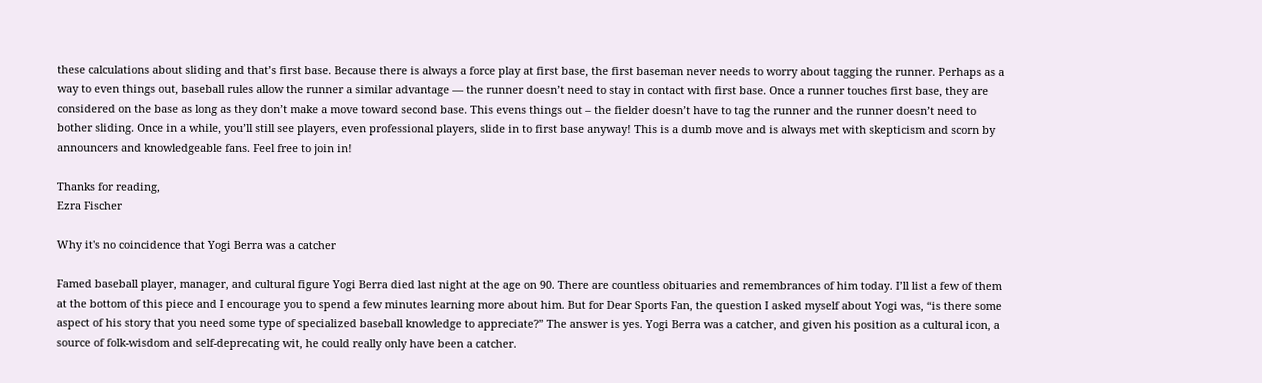these calculations about sliding and that’s first base. Because there is always a force play at first base, the first baseman never needs to worry about tagging the runner. Perhaps as a way to even things out, baseball rules allow the runner a similar advantage — the runner doesn’t need to stay in contact with first base. Once a runner touches first base, they are considered on the base as long as they don’t make a move toward second base. This evens things out – the fielder doesn’t have to tag the runner and the runner doesn’t need to bother sliding. Once in a while, you’ll still see players, even professional players, slide in to first base anyway! This is a dumb move and is always met with skepticism and scorn by announcers and knowledgeable fans. Feel free to join in!

Thanks for reading,
Ezra Fischer

Why it's no coincidence that Yogi Berra was a catcher

Famed baseball player, manager, and cultural figure Yogi Berra died last night at the age on 90. There are countless obituaries and remembrances of him today. I’ll list a few of them at the bottom of this piece and I encourage you to spend a few minutes learning more about him. But for Dear Sports Fan, the question I asked myself about Yogi was, “is there some aspect of his story that you need some type of specialized baseball knowledge to appreciate?” The answer is yes. Yogi Berra was a catcher, and given his position as a cultural icon, a source of folk-wisdom and self-deprecating wit, he could really only have been a catcher.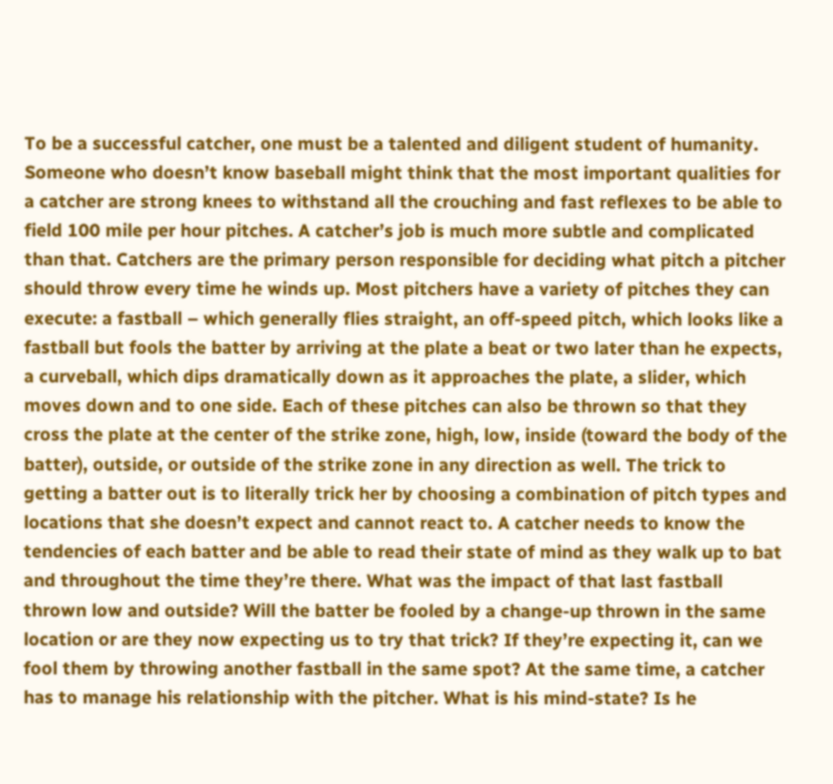To be a successful catcher, one must be a talented and diligent student of humanity. Someone who doesn’t know baseball might think that the most important qualities for a catcher are strong knees to withstand all the crouching and fast reflexes to be able to field 100 mile per hour pitches. A catcher’s job is much more subtle and complicated than that. Catchers are the primary person responsible for deciding what pitch a pitcher should throw every time he winds up. Most pitchers have a variety of pitches they can execute: a fastball – which generally flies straight, an off-speed pitch, which looks like a fastball but fools the batter by arriving at the plate a beat or two later than he expects, a curveball, which dips dramatically down as it approaches the plate, a slider, which moves down and to one side. Each of these pitches can also be thrown so that they cross the plate at the center of the strike zone, high, low, inside (toward the body of the batter), outside, or outside of the strike zone in any direction as well. The trick to getting a batter out is to literally trick her by choosing a combination of pitch types and locations that she doesn’t expect and cannot react to. A catcher needs to know the tendencies of each batter and be able to read their state of mind as they walk up to bat and throughout the time they’re there. What was the impact of that last fastball thrown low and outside? Will the batter be fooled by a change-up thrown in the same location or are they now expecting us to try that trick? If they’re expecting it, can we fool them by throwing another fastball in the same spot? At the same time, a catcher has to manage his relationship with the pitcher. What is his mind-state? Is he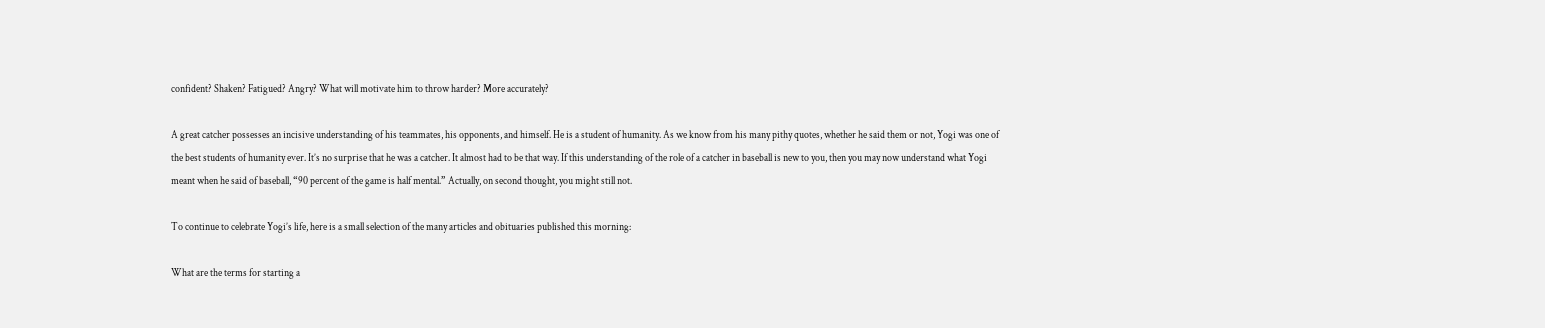confident? Shaken? Fatigued? Angry? What will motivate him to throw harder? More accurately?

A great catcher possesses an incisive understanding of his teammates, his opponents, and himself. He is a student of humanity. As we know from his many pithy quotes, whether he said them or not, Yogi was one of the best students of humanity ever. It’s no surprise that he was a catcher. It almost had to be that way. If this understanding of the role of a catcher in baseball is new to you, then you may now understand what Yogi meant when he said of baseball, “90 percent of the game is half mental.” Actually, on second thought, you might still not.

To continue to celebrate Yogi’s life, here is a small selection of the many articles and obituaries published this morning:

What are the terms for starting a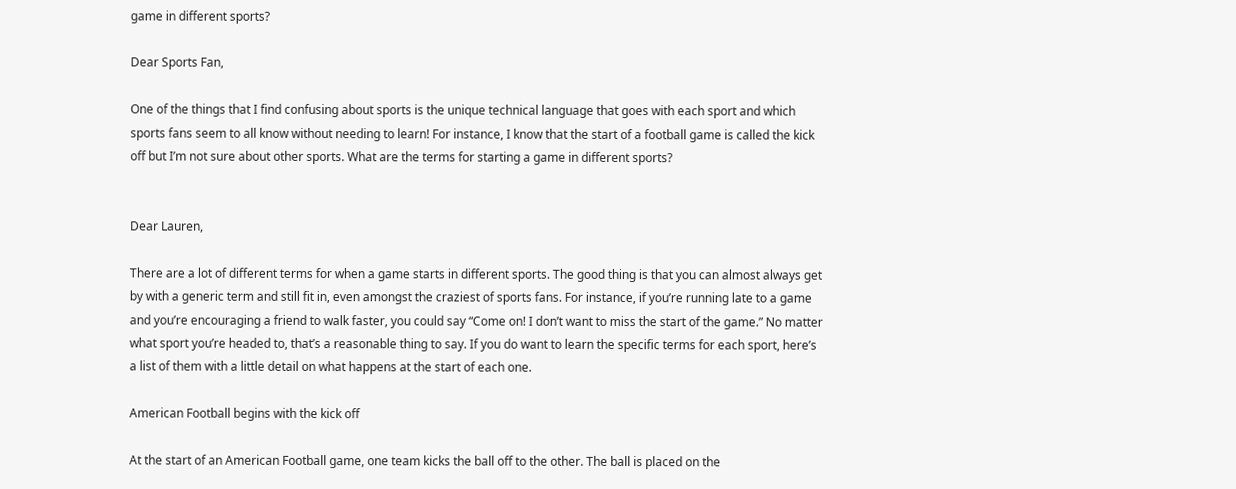game in different sports?

Dear Sports Fan,

One of the things that I find confusing about sports is the unique technical language that goes with each sport and which sports fans seem to all know without needing to learn! For instance, I know that the start of a football game is called the kick off but I’m not sure about other sports. What are the terms for starting a game in different sports?


Dear Lauren,

There are a lot of different terms for when a game starts in different sports. The good thing is that you can almost always get by with a generic term and still fit in, even amongst the craziest of sports fans. For instance, if you’re running late to a game and you’re encouraging a friend to walk faster, you could say “Come on! I don’t want to miss the start of the game.” No matter what sport you’re headed to, that’s a reasonable thing to say. If you do want to learn the specific terms for each sport, here’s a list of them with a little detail on what happens at the start of each one.

American Football begins with the kick off

At the start of an American Football game, one team kicks the ball off to the other. The ball is placed on the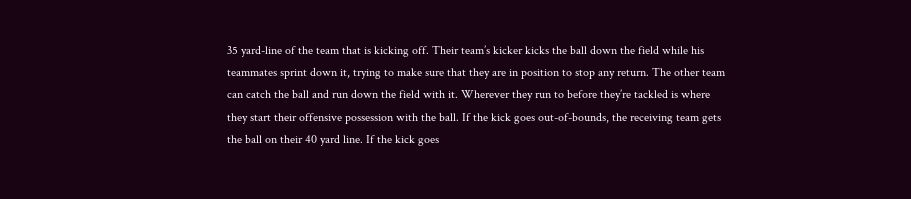35 yard-line of the team that is kicking off. Their team’s kicker kicks the ball down the field while his teammates sprint down it, trying to make sure that they are in position to stop any return. The other team can catch the ball and run down the field with it. Wherever they run to before they’re tackled is where they start their offensive possession with the ball. If the kick goes out-of-bounds, the receiving team gets the ball on their 40 yard line. If the kick goes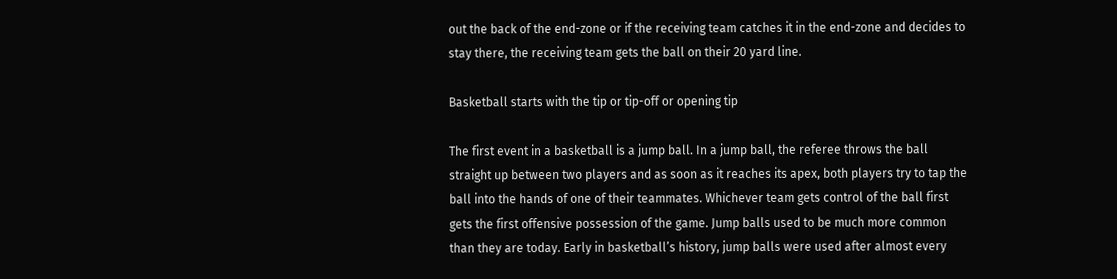out the back of the end-zone or if the receiving team catches it in the end-zone and decides to stay there, the receiving team gets the ball on their 20 yard line.

Basketball starts with the tip or tip-off or opening tip

The first event in a basketball is a jump ball. In a jump ball, the referee throws the ball straight up between two players and as soon as it reaches its apex, both players try to tap the ball into the hands of one of their teammates. Whichever team gets control of the ball first gets the first offensive possession of the game. Jump balls used to be much more common than they are today. Early in basketball’s history, jump balls were used after almost every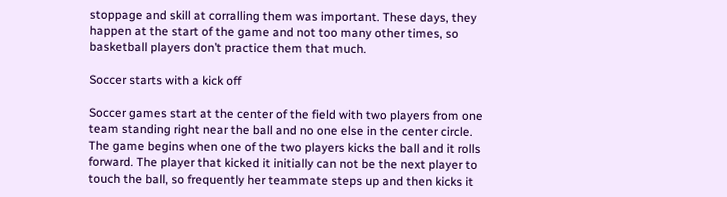stoppage and skill at corralling them was important. These days, they happen at the start of the game and not too many other times, so basketball players don’t practice them that much.

Soccer starts with a kick off

Soccer games start at the center of the field with two players from one team standing right near the ball and no one else in the center circle. The game begins when one of the two players kicks the ball and it rolls forward. The player that kicked it initially can not be the next player to touch the ball, so frequently her teammate steps up and then kicks it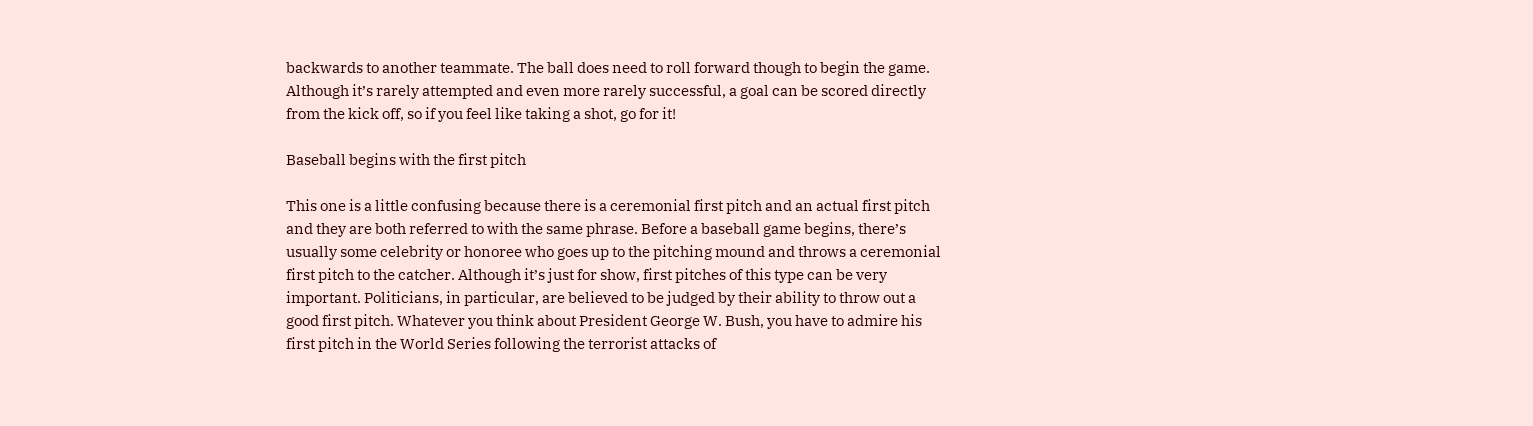backwards to another teammate. The ball does need to roll forward though to begin the game. Although it’s rarely attempted and even more rarely successful, a goal can be scored directly from the kick off, so if you feel like taking a shot, go for it!

Baseball begins with the first pitch

This one is a little confusing because there is a ceremonial first pitch and an actual first pitch and they are both referred to with the same phrase. Before a baseball game begins, there’s usually some celebrity or honoree who goes up to the pitching mound and throws a ceremonial first pitch to the catcher. Although it’s just for show, first pitches of this type can be very important. Politicians, in particular, are believed to be judged by their ability to throw out a good first pitch. Whatever you think about President George W. Bush, you have to admire his first pitch in the World Series following the terrorist attacks of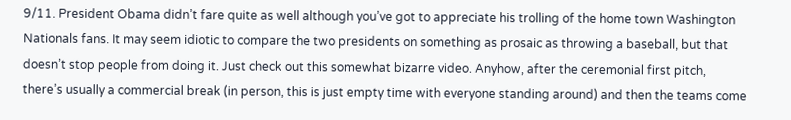9/11. President Obama didn’t fare quite as well although you’ve got to appreciate his trolling of the home town Washington Nationals fans. It may seem idiotic to compare the two presidents on something as prosaic as throwing a baseball, but that doesn’t stop people from doing it. Just check out this somewhat bizarre video. Anyhow, after the ceremonial first pitch, there’s usually a commercial break (in person, this is just empty time with everyone standing around) and then the teams come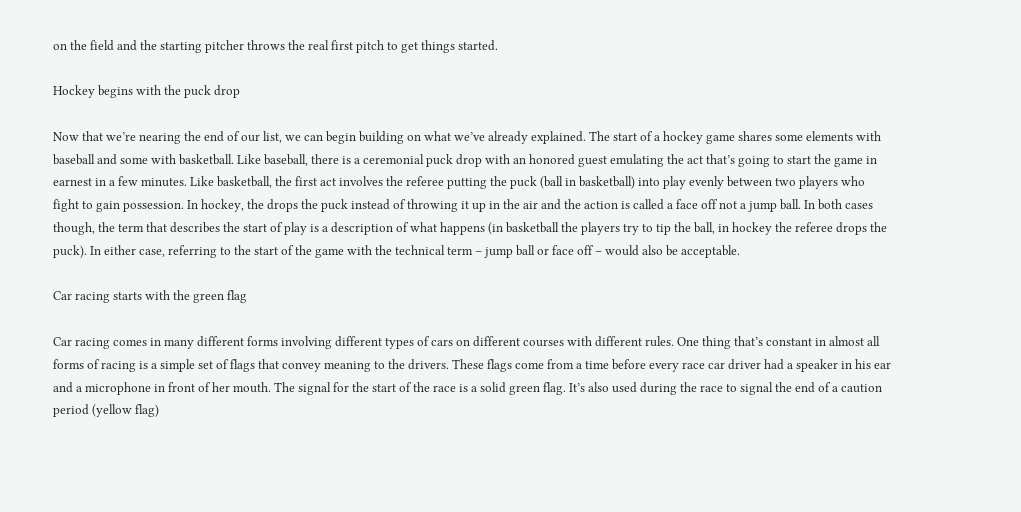on the field and the starting pitcher throws the real first pitch to get things started.

Hockey begins with the puck drop

Now that we’re nearing the end of our list, we can begin building on what we’ve already explained. The start of a hockey game shares some elements with baseball and some with basketball. Like baseball, there is a ceremonial puck drop with an honored guest emulating the act that’s going to start the game in earnest in a few minutes. Like basketball, the first act involves the referee putting the puck (ball in basketball) into play evenly between two players who fight to gain possession. In hockey, the drops the puck instead of throwing it up in the air and the action is called a face off not a jump ball. In both cases though, the term that describes the start of play is a description of what happens (in basketball the players try to tip the ball, in hockey the referee drops the puck). In either case, referring to the start of the game with the technical term – jump ball or face off – would also be acceptable.

Car racing starts with the green flag

Car racing comes in many different forms involving different types of cars on different courses with different rules. One thing that’s constant in almost all forms of racing is a simple set of flags that convey meaning to the drivers. These flags come from a time before every race car driver had a speaker in his ear and a microphone in front of her mouth. The signal for the start of the race is a solid green flag. It’s also used during the race to signal the end of a caution period (yellow flag)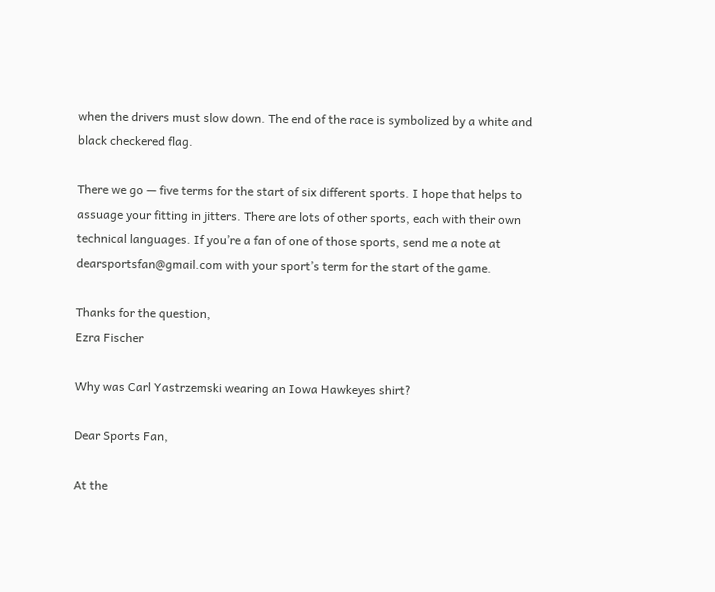when the drivers must slow down. The end of the race is symbolized by a white and black checkered flag.

There we go — five terms for the start of six different sports. I hope that helps to assuage your fitting in jitters. There are lots of other sports, each with their own technical languages. If you’re a fan of one of those sports, send me a note at dearsportsfan@gmail.com with your sport’s term for the start of the game.

Thanks for the question,
Ezra Fischer

Why was Carl Yastrzemski wearing an Iowa Hawkeyes shirt?

Dear Sports Fan,

At the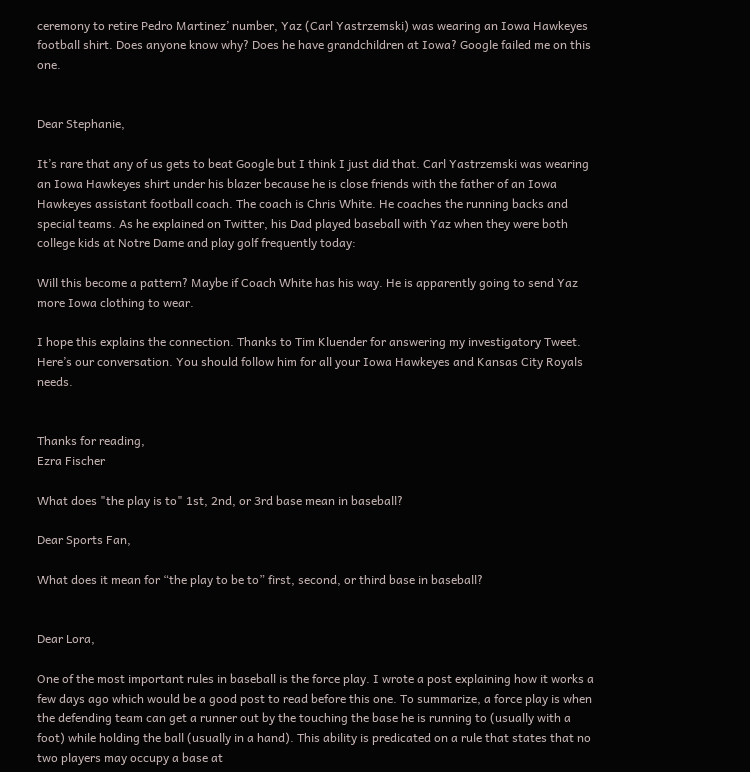ceremony to retire Pedro Martinez’ number, Yaz (Carl Yastrzemski) was wearing an Iowa Hawkeyes football shirt. Does anyone know why? Does he have grandchildren at Iowa? Google failed me on this one.


Dear Stephanie,

It’s rare that any of us gets to beat Google but I think I just did that. Carl Yastrzemski was wearing an Iowa Hawkeyes shirt under his blazer because he is close friends with the father of an Iowa Hawkeyes assistant football coach. The coach is Chris White. He coaches the running backs and special teams. As he explained on Twitter, his Dad played baseball with Yaz when they were both college kids at Notre Dame and play golf frequently today:

Will this become a pattern? Maybe if Coach White has his way. He is apparently going to send Yaz more Iowa clothing to wear.

I hope this explains the connection. Thanks to Tim Kluender for answering my investigatory Tweet. Here’s our conversation. You should follow him for all your Iowa Hawkeyes and Kansas City Royals needs.


Thanks for reading,
Ezra Fischer

What does "the play is to" 1st, 2nd, or 3rd base mean in baseball?

Dear Sports Fan,

What does it mean for “the play to be to” first, second, or third base in baseball?


Dear Lora,

One of the most important rules in baseball is the force play. I wrote a post explaining how it works a few days ago which would be a good post to read before this one. To summarize, a force play is when the defending team can get a runner out by the touching the base he is running to (usually with a foot) while holding the ball (usually in a hand). This ability is predicated on a rule that states that no two players may occupy a base at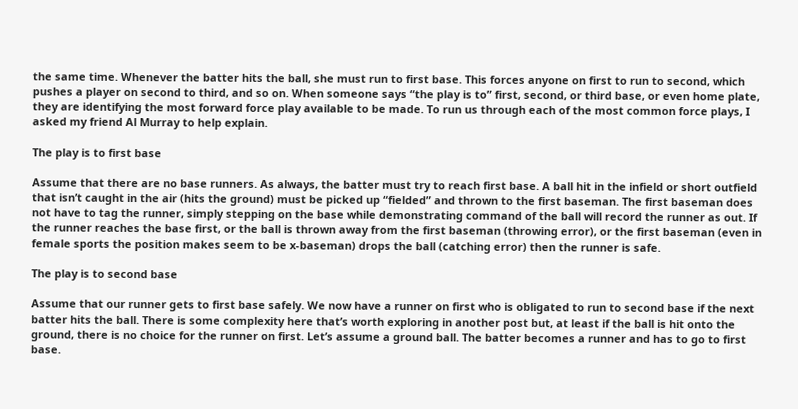the same time. Whenever the batter hits the ball, she must run to first base. This forces anyone on first to run to second, which pushes a player on second to third, and so on. When someone says “the play is to” first, second, or third base, or even home plate, they are identifying the most forward force play available to be made. To run us through each of the most common force plays, I asked my friend Al Murray to help explain.

The play is to first base

Assume that there are no base runners. As always, the batter must try to reach first base. A ball hit in the infield or short outfield that isn’t caught in the air (hits the ground) must be picked up “fielded” and thrown to the first baseman. The first baseman does not have to tag the runner, simply stepping on the base while demonstrating command of the ball will record the runner as out. If the runner reaches the base first, or the ball is thrown away from the first baseman (throwing error), or the first baseman (even in female sports the position makes seem to be x-baseman) drops the ball (catching error) then the runner is safe.

The play is to second base

Assume that our runner gets to first base safely. We now have a runner on first who is obligated to run to second base if the next batter hits the ball. There is some complexity here that’s worth exploring in another post but, at least if the ball is hit onto the ground, there is no choice for the runner on first. Let’s assume a ground ball. The batter becomes a runner and has to go to first base.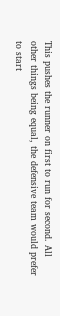This pushes the runner on first to run for second. All other things being equal, the defensive team would prefer to start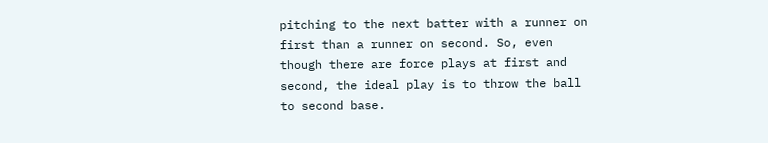pitching to the next batter with a runner on first than a runner on second. So, even though there are force plays at first and second, the ideal play is to throw the ball to second base.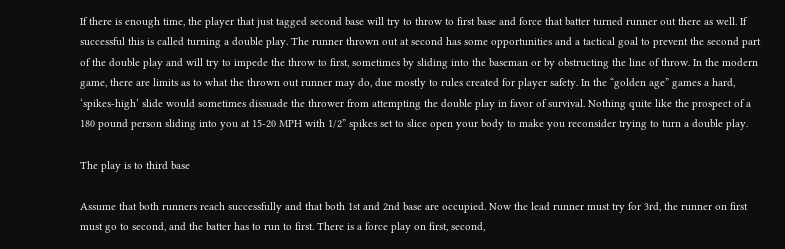If there is enough time, the player that just tagged second base will try to throw to first base and force that batter turned runner out there as well. If successful this is called turning a double play. The runner thrown out at second has some opportunities and a tactical goal to prevent the second part of the double play and will try to impede the throw to first, sometimes by sliding into the baseman or by obstructing the line of throw. In the modern game, there are limits as to what the thrown out runner may do, due mostly to rules created for player safety. In the “golden age” games a hard, ‘spikes-high’ slide would sometimes dissuade the thrower from attempting the double play in favor of survival. Nothing quite like the prospect of a 180 pound person sliding into you at 15-20 MPH with 1/2” spikes set to slice open your body to make you reconsider trying to turn a double play.

The play is to third base

Assume that both runners reach successfully and that both 1st and 2nd base are occupied. Now the lead runner must try for 3rd, the runner on first must go to second, and the batter has to run to first. There is a force play on first, second,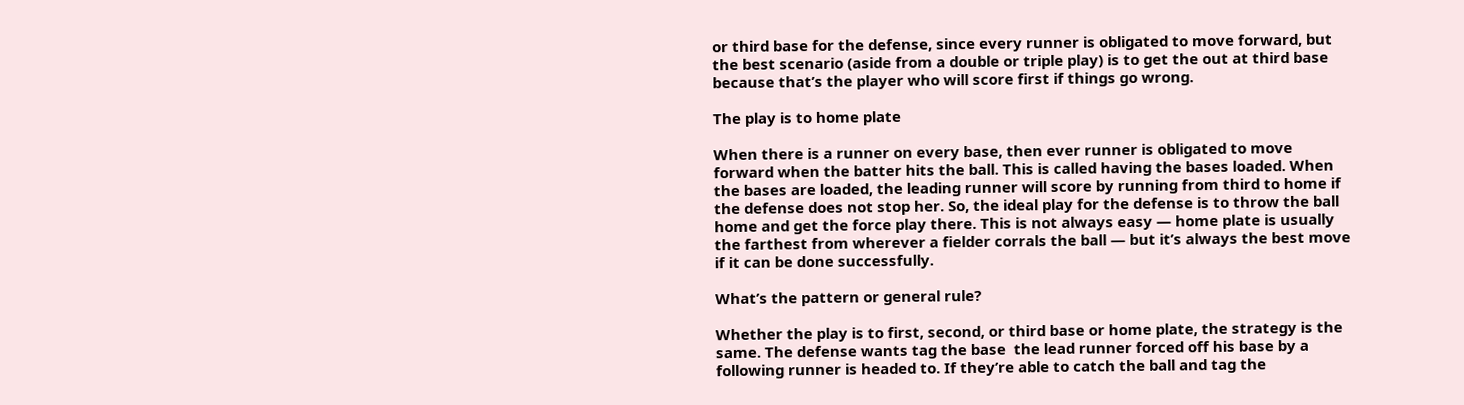or third base for the defense, since every runner is obligated to move forward, but the best scenario (aside from a double or triple play) is to get the out at third base because that’s the player who will score first if things go wrong.

The play is to home plate

When there is a runner on every base, then ever runner is obligated to move forward when the batter hits the ball. This is called having the bases loaded. When the bases are loaded, the leading runner will score by running from third to home if the defense does not stop her. So, the ideal play for the defense is to throw the ball home and get the force play there. This is not always easy — home plate is usually the farthest from wherever a fielder corrals the ball — but it’s always the best move if it can be done successfully.

What’s the pattern or general rule?

Whether the play is to first, second, or third base or home plate, the strategy is the same. The defense wants tag the base  the lead runner forced off his base by a following runner is headed to. If they’re able to catch the ball and tag the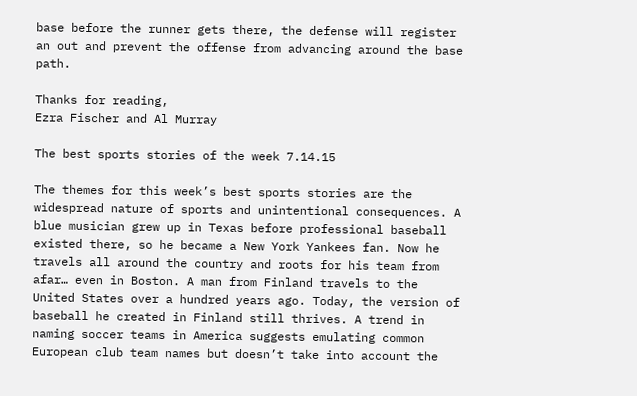base before the runner gets there, the defense will register an out and prevent the offense from advancing around the base path.

Thanks for reading,
Ezra Fischer and Al Murray

The best sports stories of the week 7.14.15

The themes for this week’s best sports stories are the widespread nature of sports and unintentional consequences. A blue musician grew up in Texas before professional baseball existed there, so he became a New York Yankees fan. Now he travels all around the country and roots for his team from afar… even in Boston. A man from Finland travels to the United States over a hundred years ago. Today, the version of baseball he created in Finland still thrives. A trend in naming soccer teams in America suggests emulating common European club team names but doesn’t take into account the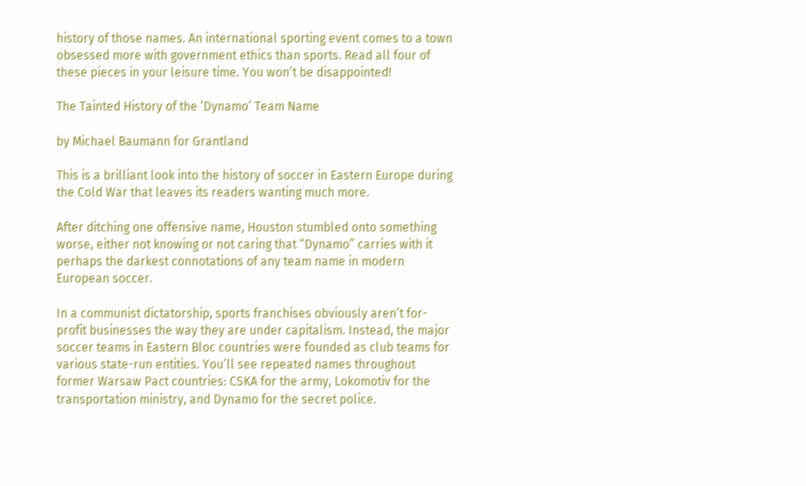history of those names. An international sporting event comes to a town obsessed more with government ethics than sports. Read all four of these pieces in your leisure time. You won’t be disappointed!

The Tainted History of the ‘Dynamo’ Team Name

by Michael Baumann for Grantland

This is a brilliant look into the history of soccer in Eastern Europe during the Cold War that leaves its readers wanting much more.

After ditching one offensive name, Houston stumbled onto something worse, either not knowing or not caring that “Dynamo” carries with it perhaps the darkest connotations of any team name in modern European soccer.

In a communist dictatorship, sports franchises obviously aren’t for-profit businesses the way they are under capitalism. Instead, the major soccer teams in Eastern Bloc countries were founded as club teams for various state-run entities. You’ll see repeated names throughout former Warsaw Pact countries: CSKA for the army, Lokomotiv for the transportation ministry, and Dynamo for the secret police.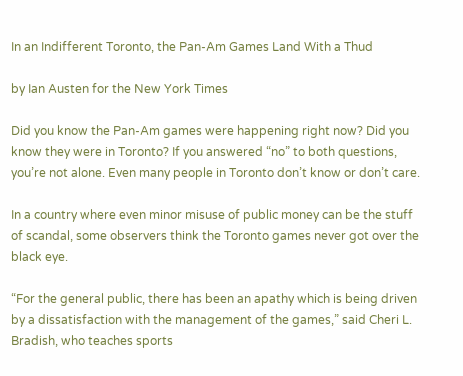In an Indifferent Toronto, the Pan-Am Games Land With a Thud

by Ian Austen for the New York Times

Did you know the Pan-Am games were happening right now? Did you know they were in Toronto? If you answered “no” to both questions, you’re not alone. Even many people in Toronto don’t know or don’t care.

In a country where even minor misuse of public money can be the stuff of scandal, some observers think the Toronto games never got over the black eye.

“For the general public, there has been an apathy which is being driven by a dissatisfaction with the management of the games,” said Cheri L. Bradish, who teaches sports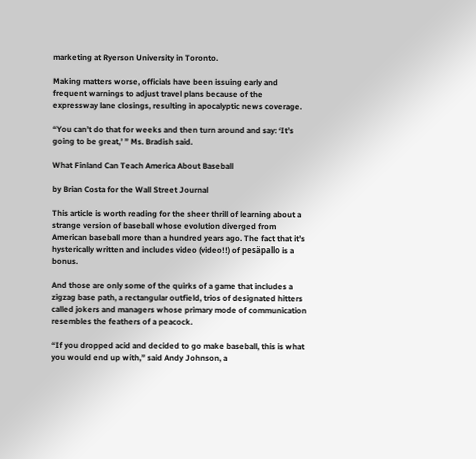marketing at Ryerson University in Toronto.

Making matters worse, officials have been issuing early and frequent warnings to adjust travel plans because of the expressway lane closings, resulting in apocalyptic news coverage.

“You can’t do that for weeks and then turn around and say: ‘It’s going to be great,’ ” Ms. Bradish said.

What Finland Can Teach America About Baseball

by Brian Costa for the Wall Street Journal

This article is worth reading for the sheer thrill of learning about a strange version of baseball whose evolution diverged from American baseball more than a hundred years ago. The fact that it’s hysterically written and includes video (video!!) of pesäpallo is a bonus.

And those are only some of the quirks of a game that includes a zigzag base path, a rectangular outfield, trios of designated hitters called jokers and managers whose primary mode of communication resembles the feathers of a peacock.

“If you dropped acid and decided to go make baseball, this is what you would end up with,” said Andy Johnson, a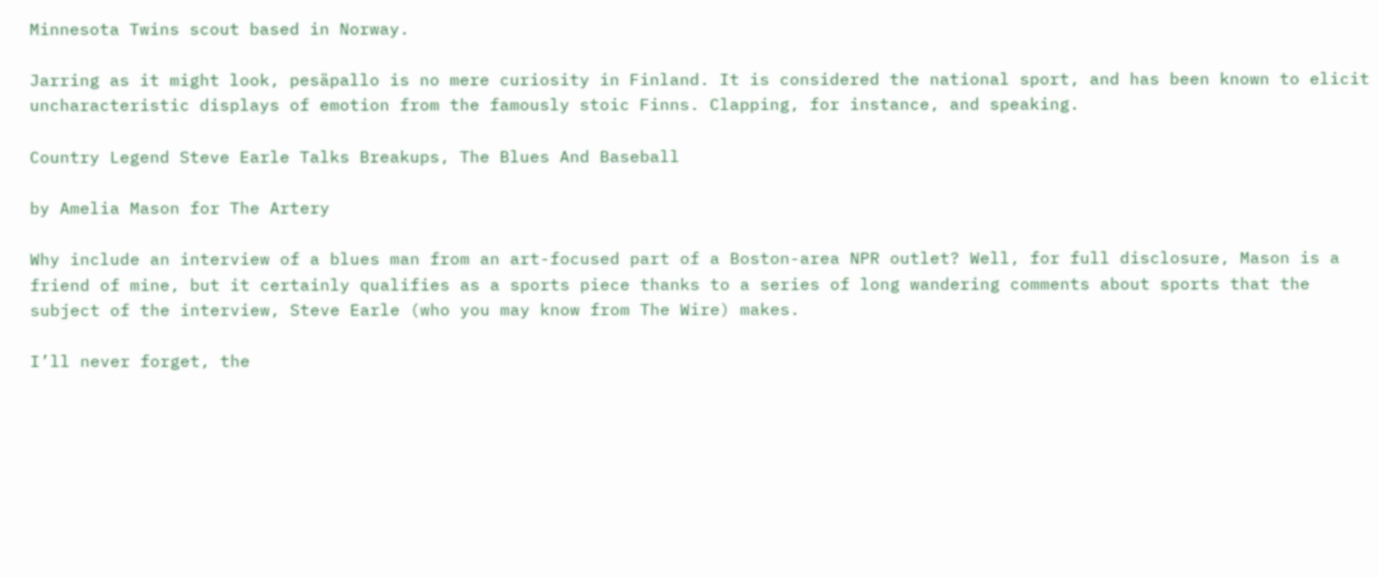Minnesota Twins scout based in Norway.

Jarring as it might look, pesäpallo is no mere curiosity in Finland. It is considered the national sport, and has been known to elicit uncharacteristic displays of emotion from the famously stoic Finns. Clapping, for instance, and speaking.

Country Legend Steve Earle Talks Breakups, The Blues And Baseball

by Amelia Mason for The Artery

Why include an interview of a blues man from an art-focused part of a Boston-area NPR outlet? Well, for full disclosure, Mason is a friend of mine, but it certainly qualifies as a sports piece thanks to a series of long wandering comments about sports that the subject of the interview, Steve Earle (who you may know from The Wire) makes.

I’ll never forget, the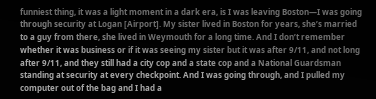funniest thing, it was a light moment in a dark era, is I was leaving Boston—I was going through security at Logan [Airport]. My sister lived in Boston for years, she’s married to a guy from there, she lived in Weymouth for a long time. And I don’t remember whether it was business or if it was seeing my sister but it was after 9/11, and not long after 9/11, and they still had a city cop and a state cop and a National Guardsman standing at security at every checkpoint. And I was going through, and I pulled my computer out of the bag and I had a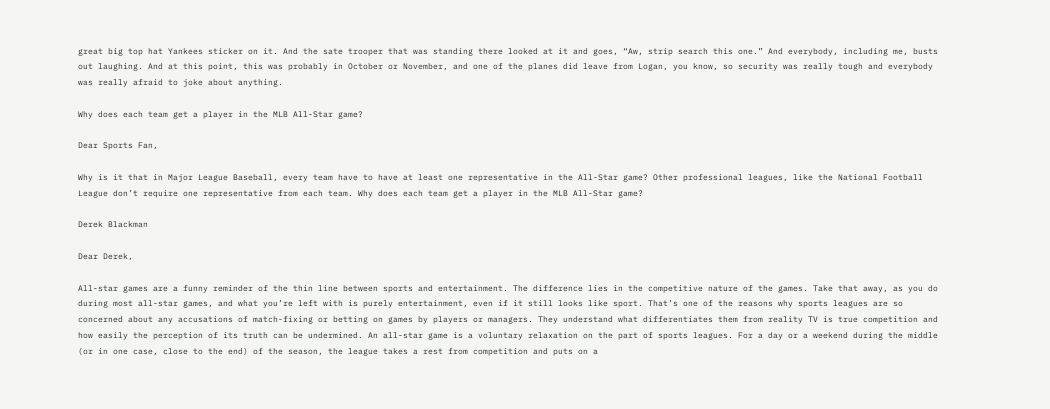great big top hat Yankees sticker on it. And the sate trooper that was standing there looked at it and goes, “Aw, strip search this one.” And everybody, including me, busts out laughing. And at this point, this was probably in October or November, and one of the planes did leave from Logan, you know, so security was really tough and everybody was really afraid to joke about anything.

Why does each team get a player in the MLB All-Star game?

Dear Sports Fan,

Why is it that in Major League Baseball, every team have to have at least one representative in the All-Star game? Other professional leagues, like the National Football League don’t require one representative from each team. Why does each team get a player in the MLB All-Star game?

Derek Blackman

Dear Derek,

All-star games are a funny reminder of the thin line between sports and entertainment. The difference lies in the competitive nature of the games. Take that away, as you do during most all-star games, and what you’re left with is purely entertainment, even if it still looks like sport. That’s one of the reasons why sports leagues are so concerned about any accusations of match-fixing or betting on games by players or managers. They understand what differentiates them from reality TV is true competition and how easily the perception of its truth can be undermined. An all-star game is a voluntary relaxation on the part of sports leagues. For a day or a weekend during the middle (or in one case, close to the end) of the season, the league takes a rest from competition and puts on a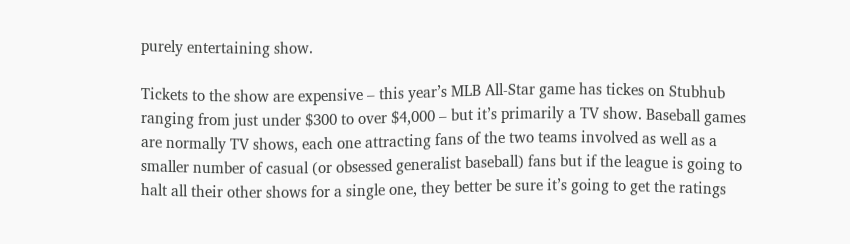purely entertaining show.

Tickets to the show are expensive – this year’s MLB All-Star game has tickes on Stubhub ranging from just under $300 to over $4,000 – but it’s primarily a TV show. Baseball games are normally TV shows, each one attracting fans of the two teams involved as well as a smaller number of casual (or obsessed generalist baseball) fans but if the league is going to halt all their other shows for a single one, they better be sure it’s going to get the ratings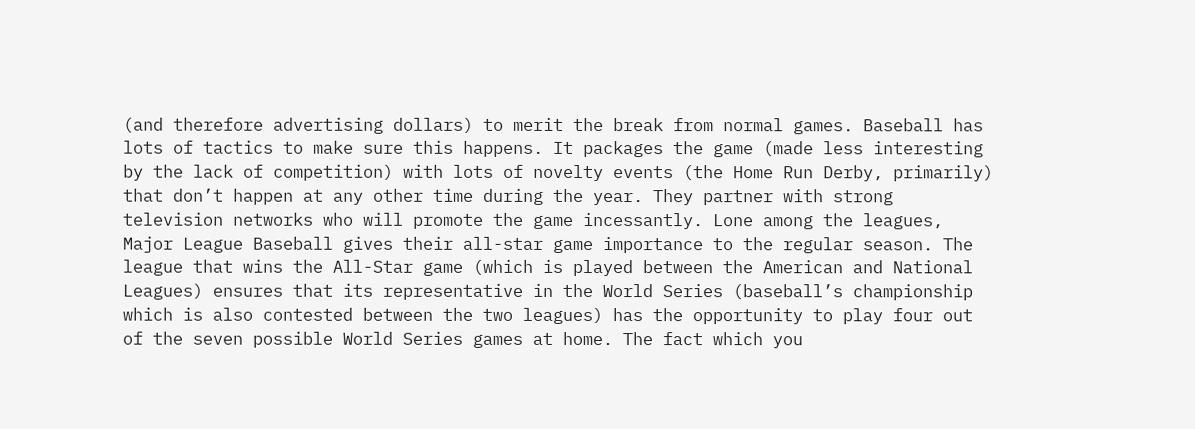(and therefore advertising dollars) to merit the break from normal games. Baseball has lots of tactics to make sure this happens. It packages the game (made less interesting by the lack of competition) with lots of novelty events (the Home Run Derby, primarily) that don’t happen at any other time during the year. They partner with strong television networks who will promote the game incessantly. Lone among the leagues, Major League Baseball gives their all-star game importance to the regular season. The league that wins the All-Star game (which is played between the American and National Leagues) ensures that its representative in the World Series (baseball’s championship which is also contested between the two leagues) has the opportunity to play four out of the seven possible World Series games at home. The fact which you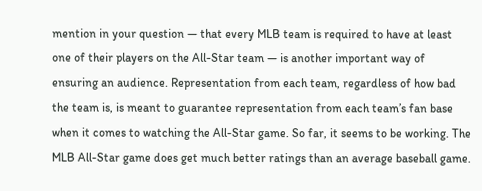mention in your question — that every MLB team is required to have at least one of their players on the All-Star team — is another important way of ensuring an audience. Representation from each team, regardless of how bad the team is, is meant to guarantee representation from each team’s fan base when it comes to watching the All-Star game. So far, it seems to be working. The MLB All-Star game does get much better ratings than an average baseball game.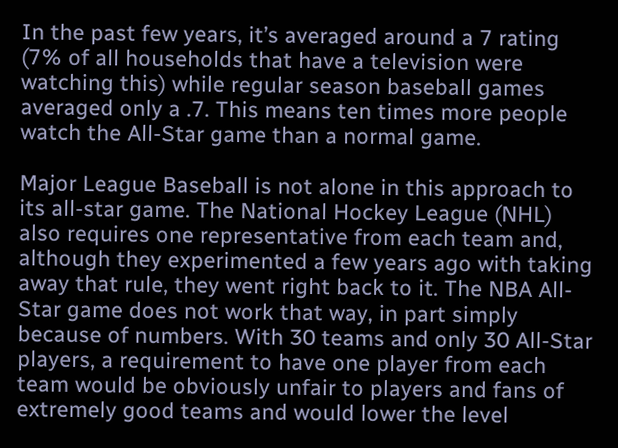In the past few years, it’s averaged around a 7 rating (7% of all households that have a television were watching this) while regular season baseball games averaged only a .7. This means ten times more people watch the All-Star game than a normal game.

Major League Baseball is not alone in this approach to its all-star game. The National Hockey League (NHL) also requires one representative from each team and, although they experimented a few years ago with taking away that rule, they went right back to it. The NBA All-Star game does not work that way, in part simply because of numbers. With 30 teams and only 30 All-Star players, a requirement to have one player from each team would be obviously unfair to players and fans of extremely good teams and would lower the level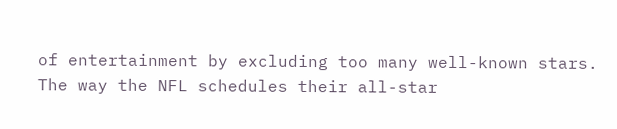of entertainment by excluding too many well-known stars. The way the NFL schedules their all-star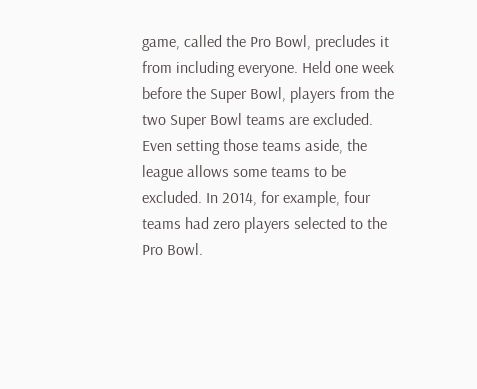game, called the Pro Bowl, precludes it from including everyone. Held one week before the Super Bowl, players from the two Super Bowl teams are excluded. Even setting those teams aside, the league allows some teams to be excluded. In 2014, for example, four teams had zero players selected to the Pro Bowl.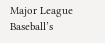Major League Baseball’s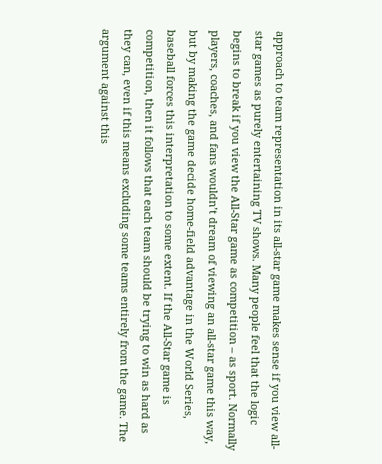approach to team representation in its all-star game makes sense if you view all-star games as purely entertaining TV shows. Many people feel that the logic begins to break if you view the All-Star game as competition – as sport. Normally players, coaches, and fans wouldn’t dream of viewing an all-star game this way, but by making the game decide home-field advantage in the World Series, baseball forces this interpretation to some extent. If the All-Star game is competition, then it follows that each team should be trying to win as hard as they can, even if this means excluding some teams entirely from the game. The argument against this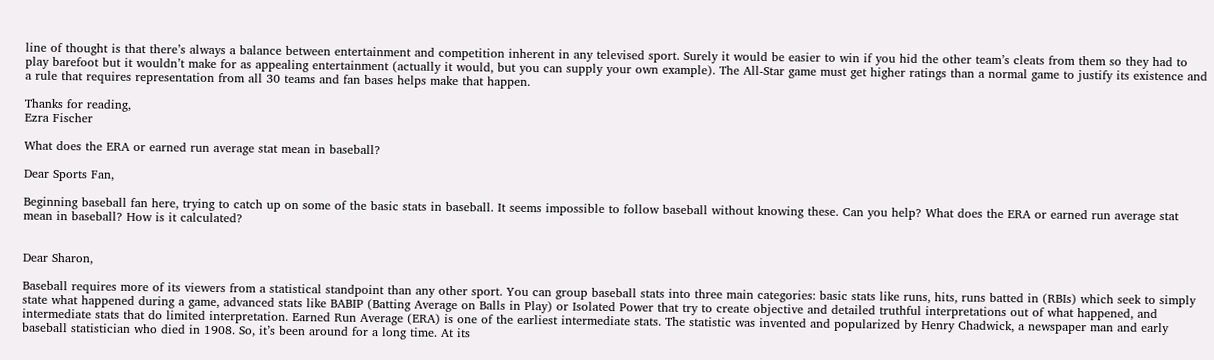line of thought is that there’s always a balance between entertainment and competition inherent in any televised sport. Surely it would be easier to win if you hid the other team’s cleats from them so they had to play barefoot but it wouldn’t make for as appealing entertainment (actually it would, but you can supply your own example). The All-Star game must get higher ratings than a normal game to justify its existence and a rule that requires representation from all 30 teams and fan bases helps make that happen.

Thanks for reading,
Ezra Fischer

What does the ERA or earned run average stat mean in baseball?

Dear Sports Fan,

Beginning baseball fan here, trying to catch up on some of the basic stats in baseball. It seems impossible to follow baseball without knowing these. Can you help? What does the ERA or earned run average stat mean in baseball? How is it calculated?


Dear Sharon,

Baseball requires more of its viewers from a statistical standpoint than any other sport. You can group baseball stats into three main categories: basic stats like runs, hits, runs batted in (RBIs) which seek to simply state what happened during a game, advanced stats like BABIP (Batting Average on Balls in Play) or Isolated Power that try to create objective and detailed truthful interpretations out of what happened, and intermediate stats that do limited interpretation. Earned Run Average (ERA) is one of the earliest intermediate stats. The statistic was invented and popularized by Henry Chadwick, a newspaper man and early baseball statistician who died in 1908. So, it’s been around for a long time. At its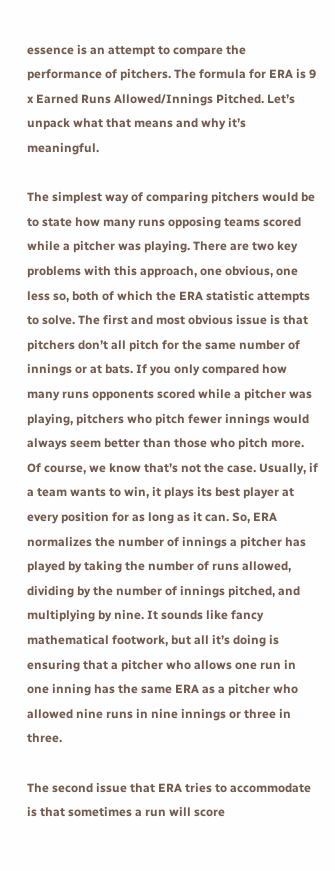essence is an attempt to compare the performance of pitchers. The formula for ERA is 9 x Earned Runs Allowed/Innings Pitched. Let’s unpack what that means and why it’s meaningful.

The simplest way of comparing pitchers would be to state how many runs opposing teams scored while a pitcher was playing. There are two key problems with this approach, one obvious, one less so, both of which the ERA statistic attempts to solve. The first and most obvious issue is that pitchers don’t all pitch for the same number of innings or at bats. If you only compared how many runs opponents scored while a pitcher was playing, pitchers who pitch fewer innings would always seem better than those who pitch more. Of course, we know that’s not the case. Usually, if a team wants to win, it plays its best player at every position for as long as it can. So, ERA normalizes the number of innings a pitcher has played by taking the number of runs allowed, dividing by the number of innings pitched, and multiplying by nine. It sounds like fancy mathematical footwork, but all it’s doing is ensuring that a pitcher who allows one run in one inning has the same ERA as a pitcher who allowed nine runs in nine innings or three in three.

The second issue that ERA tries to accommodate is that sometimes a run will score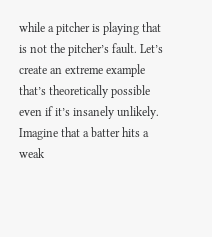while a pitcher is playing that is not the pitcher’s fault. Let’s create an extreme example that’s theoretically possible even if it’s insanely unlikely. Imagine that a batter hits a weak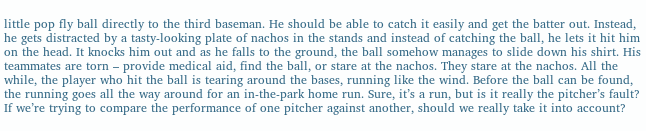little pop fly ball directly to the third baseman. He should be able to catch it easily and get the batter out. Instead, he gets distracted by a tasty-looking plate of nachos in the stands and instead of catching the ball, he lets it hit him on the head. It knocks him out and as he falls to the ground, the ball somehow manages to slide down his shirt. His teammates are torn – provide medical aid, find the ball, or stare at the nachos. They stare at the nachos. All the while, the player who hit the ball is tearing around the bases, running like the wind. Before the ball can be found, the running goes all the way around for an in-the-park home run. Sure, it’s a run, but is it really the pitcher’s fault? If we’re trying to compare the performance of one pitcher against another, should we really take it into account?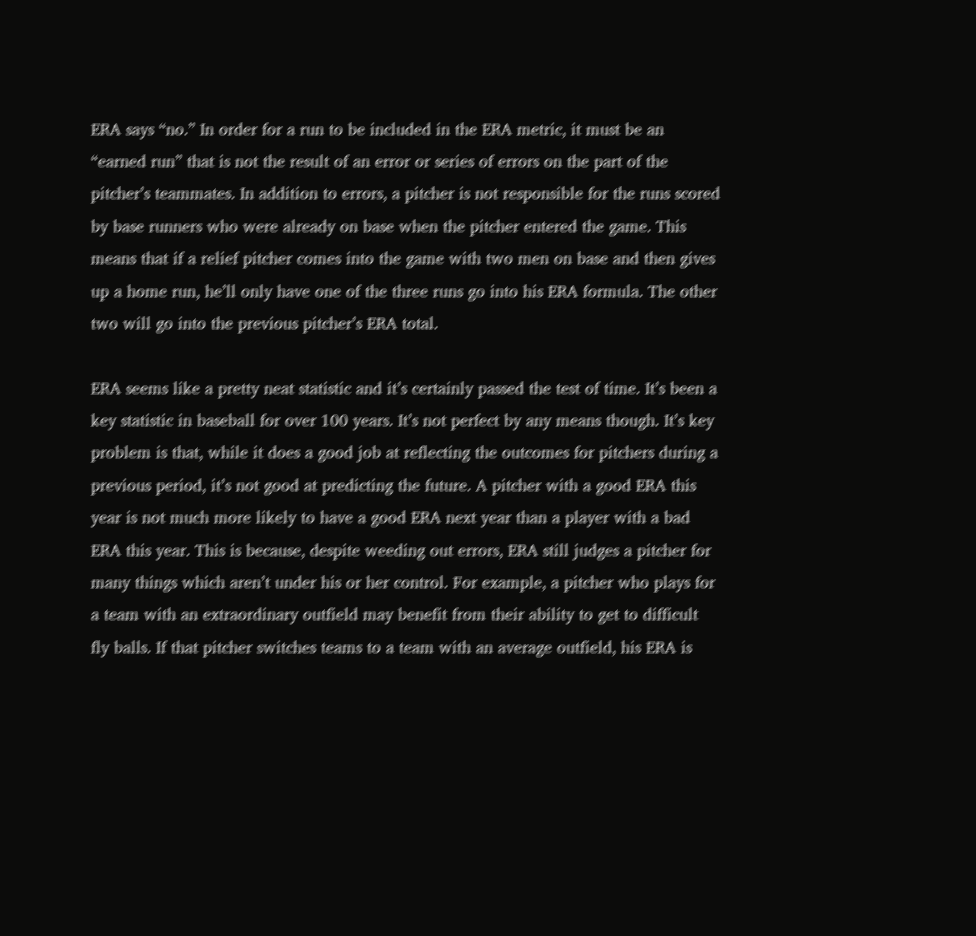ERA says “no.” In order for a run to be included in the ERA metric, it must be an “earned run” that is not the result of an error or series of errors on the part of the pitcher’s teammates. In addition to errors, a pitcher is not responsible for the runs scored by base runners who were already on base when the pitcher entered the game. This means that if a relief pitcher comes into the game with two men on base and then gives up a home run, he’ll only have one of the three runs go into his ERA formula. The other two will go into the previous pitcher’s ERA total.

ERA seems like a pretty neat statistic and it’s certainly passed the test of time. It’s been a key statistic in baseball for over 100 years. It’s not perfect by any means though. It’s key problem is that, while it does a good job at reflecting the outcomes for pitchers during a previous period, it’s not good at predicting the future. A pitcher with a good ERA this year is not much more likely to have a good ERA next year than a player with a bad ERA this year. This is because, despite weeding out errors, ERA still judges a pitcher for many things which aren’t under his or her control. For example, a pitcher who plays for a team with an extraordinary outfield may benefit from their ability to get to difficult fly balls. If that pitcher switches teams to a team with an average outfield, his ERA is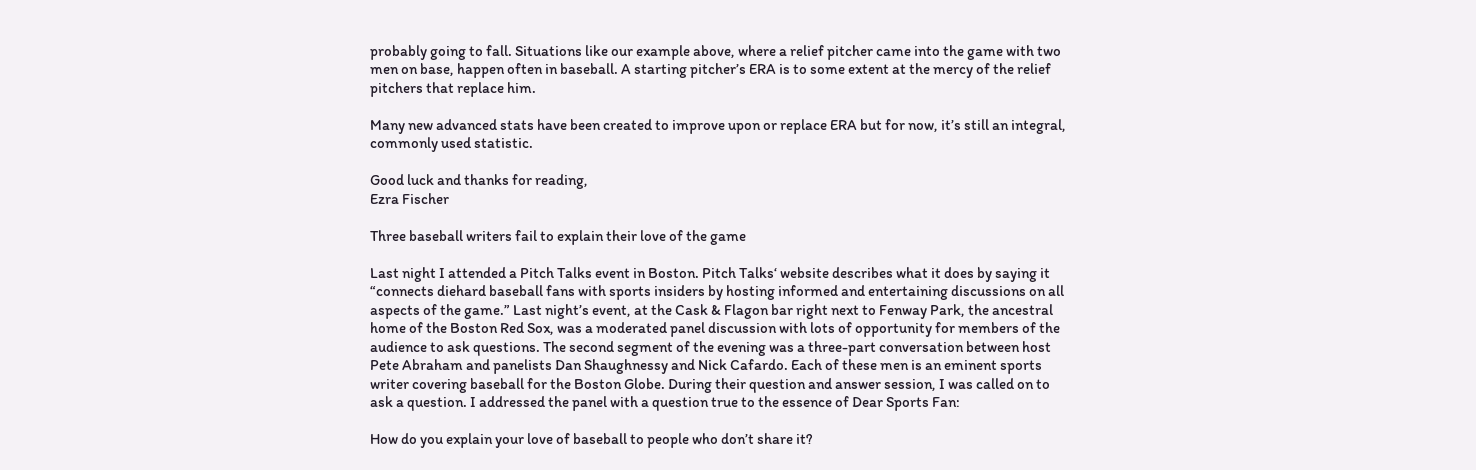probably going to fall. Situations like our example above, where a relief pitcher came into the game with two men on base, happen often in baseball. A starting pitcher’s ERA is to some extent at the mercy of the relief pitchers that replace him.

Many new advanced stats have been created to improve upon or replace ERA but for now, it’s still an integral, commonly used statistic.

Good luck and thanks for reading,
Ezra Fischer

Three baseball writers fail to explain their love of the game

Last night I attended a Pitch Talks event in Boston. Pitch Talks‘ website describes what it does by saying it “connects diehard baseball fans with sports insiders by hosting informed and entertaining discussions on all aspects of the game.” Last night’s event, at the Cask & Flagon bar right next to Fenway Park, the ancestral home of the Boston Red Sox, was a moderated panel discussion with lots of opportunity for members of the audience to ask questions. The second segment of the evening was a three-part conversation between host Pete Abraham and panelists Dan Shaughnessy and Nick Cafardo. Each of these men is an eminent sports writer covering baseball for the Boston Globe. During their question and answer session, I was called on to ask a question. I addressed the panel with a question true to the essence of Dear Sports Fan:

How do you explain your love of baseball to people who don’t share it?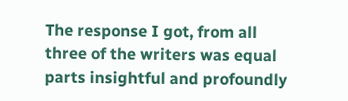The response I got, from all three of the writers was equal parts insightful and profoundly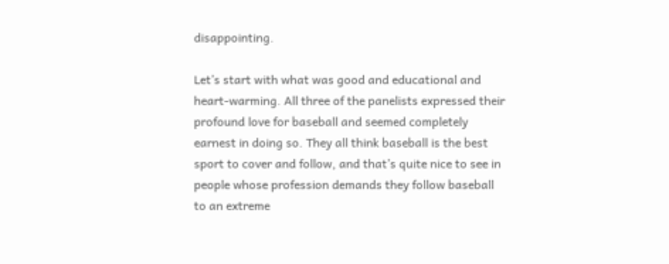disappointing.

Let’s start with what was good and educational and heart-warming. All three of the panelists expressed their profound love for baseball and seemed completely earnest in doing so. They all think baseball is the best sport to cover and follow, and that’s quite nice to see in people whose profession demands they follow baseball to an extreme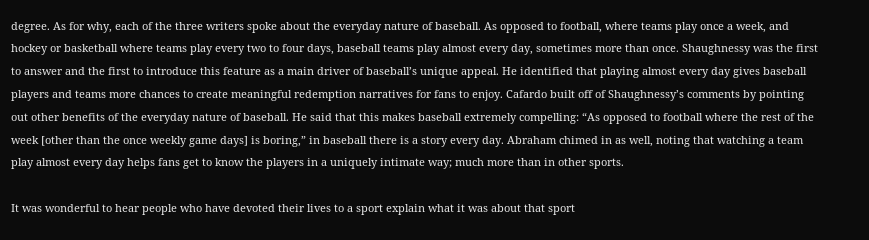degree. As for why, each of the three writers spoke about the everyday nature of baseball. As opposed to football, where teams play once a week, and hockey or basketball where teams play every two to four days, baseball teams play almost every day, sometimes more than once. Shaughnessy was the first to answer and the first to introduce this feature as a main driver of baseball’s unique appeal. He identified that playing almost every day gives baseball players and teams more chances to create meaningful redemption narratives for fans to enjoy. Cafardo built off of Shaughnessy’s comments by pointing out other benefits of the everyday nature of baseball. He said that this makes baseball extremely compelling: “As opposed to football where the rest of the week [other than the once weekly game days] is boring,” in baseball there is a story every day. Abraham chimed in as well, noting that watching a team play almost every day helps fans get to know the players in a uniquely intimate way; much more than in other sports.

It was wonderful to hear people who have devoted their lives to a sport explain what it was about that sport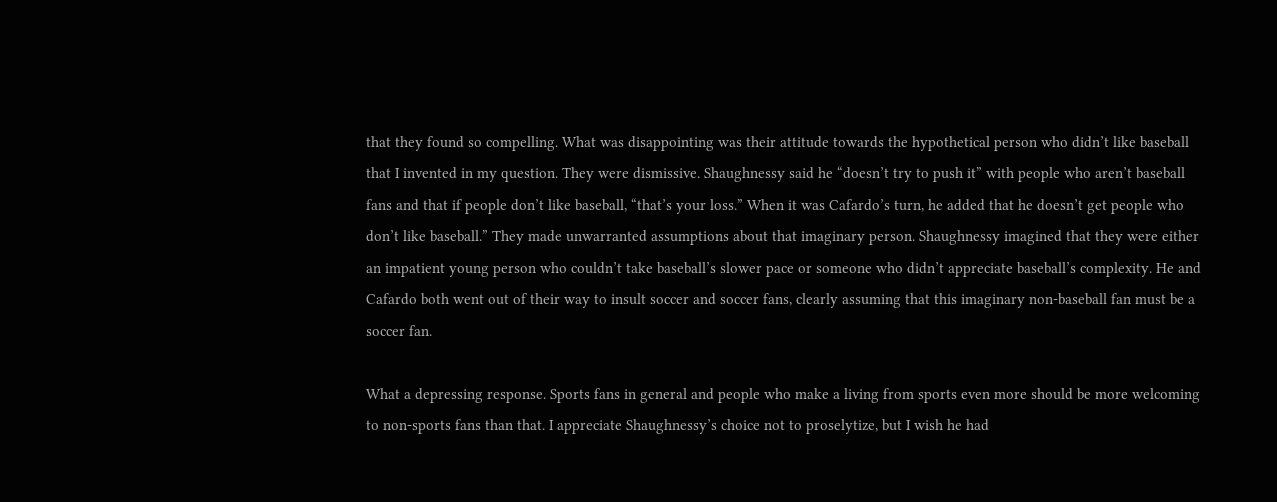that they found so compelling. What was disappointing was their attitude towards the hypothetical person who didn’t like baseball that I invented in my question. They were dismissive. Shaughnessy said he “doesn’t try to push it” with people who aren’t baseball fans and that if people don’t like baseball, “that’s your loss.” When it was Cafardo’s turn, he added that he doesn’t get people who don’t like baseball.” They made unwarranted assumptions about that imaginary person. Shaughnessy imagined that they were either an impatient young person who couldn’t take baseball’s slower pace or someone who didn’t appreciate baseball’s complexity. He and Cafardo both went out of their way to insult soccer and soccer fans, clearly assuming that this imaginary non-baseball fan must be a soccer fan.

What a depressing response. Sports fans in general and people who make a living from sports even more should be more welcoming to non-sports fans than that. I appreciate Shaughnessy’s choice not to proselytize, but I wish he had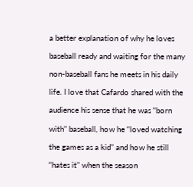a better explanation of why he loves baseball ready and waiting for the many non-baseball fans he meets in his daily life. I love that Cafardo shared with the audience his sense that he was “born with” baseball, how he “loved watching the games as a kid” and how he still “hates it” when the season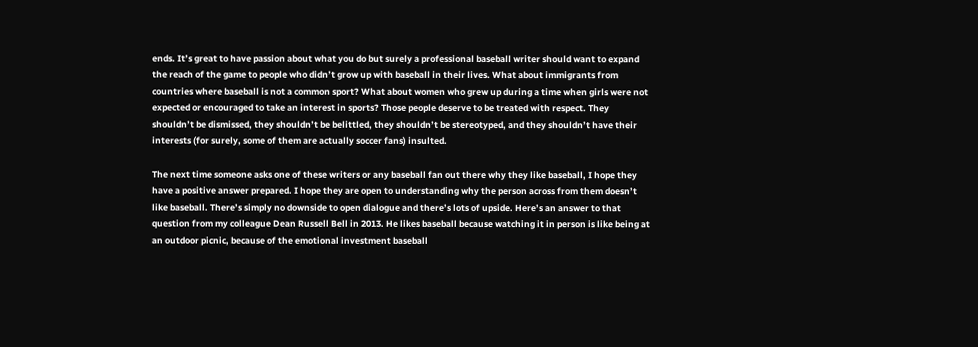ends. It’s great to have passion about what you do but surely a professional baseball writer should want to expand the reach of the game to people who didn’t grow up with baseball in their lives. What about immigrants from countries where baseball is not a common sport? What about women who grew up during a time when girls were not expected or encouraged to take an interest in sports? Those people deserve to be treated with respect. They shouldn’t be dismissed, they shouldn’t be belittled, they shouldn’t be stereotyped, and they shouldn’t have their interests (for surely, some of them are actually soccer fans) insulted.

The next time someone asks one of these writers or any baseball fan out there why they like baseball, I hope they have a positive answer prepared. I hope they are open to understanding why the person across from them doesn’t like baseball. There’s simply no downside to open dialogue and there’s lots of upside. Here’s an answer to that question from my colleague Dean Russell Bell in 2013. He likes baseball because watching it in person is like being at an outdoor picnic, because of the emotional investment baseball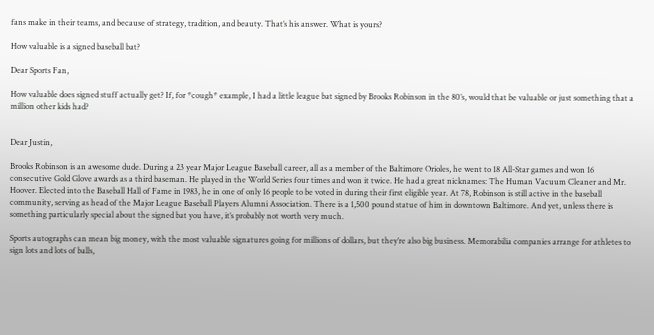fans make in their teams, and because of strategy, tradition, and beauty. That’s his answer. What is yours?

How valuable is a signed baseball bat?

Dear Sports Fan,

How valuable does signed stuff actually get? If, for *cough* example, I had a little league bat signed by Brooks Robinson in the 80’s, would that be valuable or just something that a million other kids had?


Dear Justin,

Brooks Robinson is an awesome dude. During a 23 year Major League Baseball career, all as a member of the Baltimore Orioles, he went to 18 All-Star games and won 16 consecutive Gold Glove awards as a third baseman. He played in the World Series four times and won it twice. He had a great nicknames: The Human Vacuum Cleaner and Mr. Hoover. Elected into the Baseball Hall of Fame in 1983, he in one of only 16 people to be voted in during their first eligible year. At 78, Robinson is still active in the baseball community, serving as head of the Major League Baseball Players Alumni Association. There is a 1,500 pound statue of him in downtown Baltimore. And yet, unless there is something particularly special about the signed bat you have, it’s probably not worth very much.

Sports autographs can mean big money, with the most valuable signatures going for millions of dollars, but they’re also big business. Memorabilia companies arrange for athletes to sign lots and lots of balls,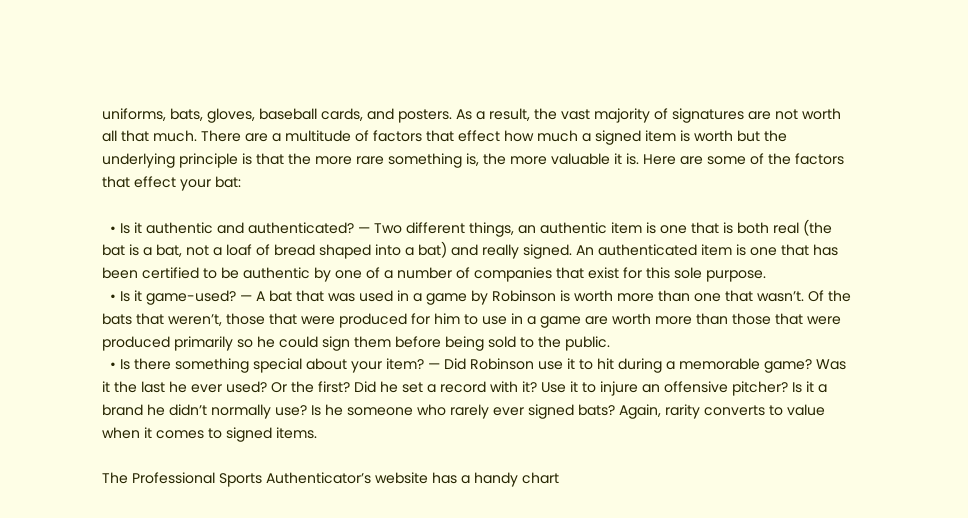uniforms, bats, gloves, baseball cards, and posters. As a result, the vast majority of signatures are not worth all that much. There are a multitude of factors that effect how much a signed item is worth but the underlying principle is that the more rare something is, the more valuable it is. Here are some of the factors that effect your bat:

  • Is it authentic and authenticated? — Two different things, an authentic item is one that is both real (the bat is a bat, not a loaf of bread shaped into a bat) and really signed. An authenticated item is one that has been certified to be authentic by one of a number of companies that exist for this sole purpose.
  • Is it game-used? — A bat that was used in a game by Robinson is worth more than one that wasn’t. Of the bats that weren’t, those that were produced for him to use in a game are worth more than those that were produced primarily so he could sign them before being sold to the public.
  • Is there something special about your item? — Did Robinson use it to hit during a memorable game? Was it the last he ever used? Or the first? Did he set a record with it? Use it to injure an offensive pitcher? Is it a brand he didn’t normally use? Is he someone who rarely ever signed bats? Again, rarity converts to value when it comes to signed items.

The Professional Sports Authenticator’s website has a handy chart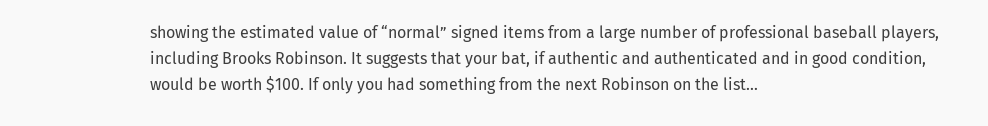showing the estimated value of “normal” signed items from a large number of professional baseball players, including Brooks Robinson. It suggests that your bat, if authentic and authenticated and in good condition, would be worth $100. If only you had something from the next Robinson on the list…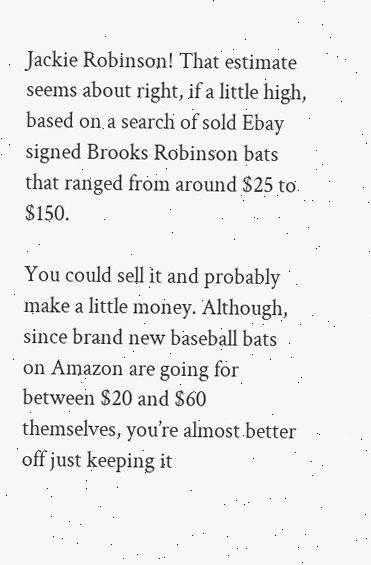Jackie Robinson! That estimate seems about right, if a little high, based on a search of sold Ebay signed Brooks Robinson bats that ranged from around $25 to $150.

You could sell it and probably make a little money. Although, since brand new baseball bats on Amazon are going for between $20 and $60 themselves, you’re almost better off just keeping it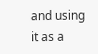and using it as a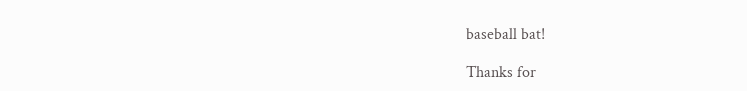baseball bat!

Thanks for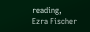reading,
Ezra Fischer